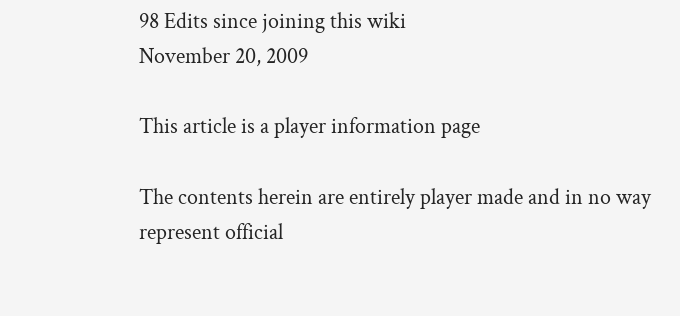98 Edits since joining this wiki
November 20, 2009

This article is a player information page

The contents herein are entirely player made and in no way represent official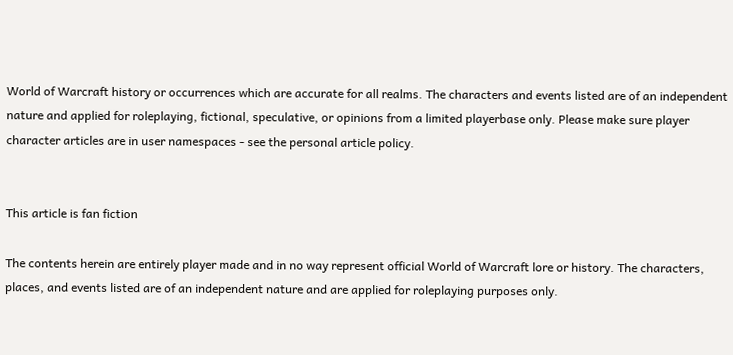World of Warcraft history or occurrences which are accurate for all realms. The characters and events listed are of an independent nature and applied for roleplaying, fictional, speculative, or opinions from a limited playerbase only. Please make sure player character articles are in user namespaces - see the personal article policy.


This article is fan fiction

The contents herein are entirely player made and in no way represent official World of Warcraft lore or history. The characters, places, and events listed are of an independent nature and are applied for roleplaying purposes only.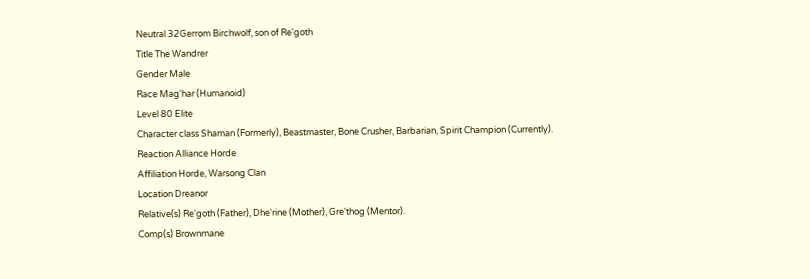Neutral 32Gerrom Birchwolf, son of Re'goth
Title The Wandrer
Gender Male
Race Mag'har (Humanoid)
Level 80 Elite
Character class Shaman (Formerly), Beastmaster, Bone Crusher, Barbarian, Spirit Champion (Currently).
Reaction Alliance Horde
Affiliation Horde, Warsong Clan
Location Dreanor
Relative(s) Re'goth (Father), Dhe'rine (Mother), Gre'thog (Mentor).
Comp(s) Brownmane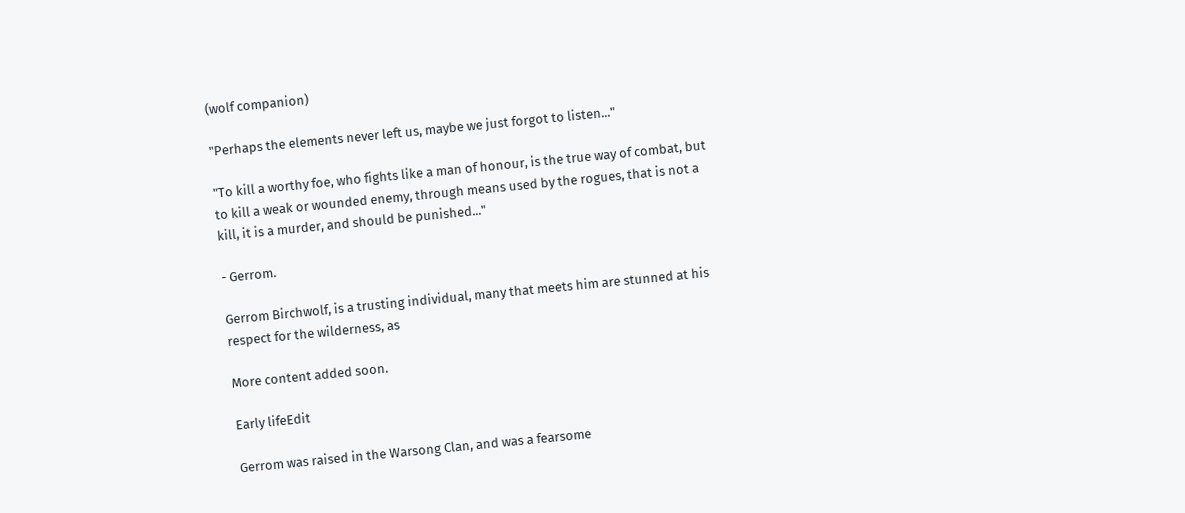(wolf companion)

"Perhaps the elements never left us, maybe we just forgot to listen..."

"To kill a worthy foe, who fights like a man of honour, is the true way of combat, but to kill a weak or wounded enemy, through means used by the rogues, that is not a kill, it is a murder, and should be punished..."

- Gerrom.

Gerrom Birchwolf, is a trusting individual, many that meets him are stunned at his respect for the wilderness, as

More content added soon.

Early lifeEdit

Gerrom was raised in the Warsong Clan, and was a fearsome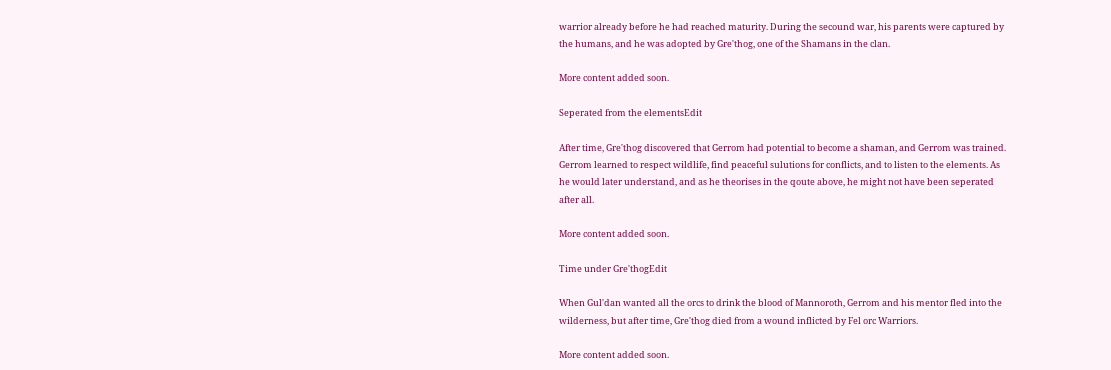warrior already before he had reached maturity. During the secound war, his parents were captured by the humans, and he was adopted by Gre'thog, one of the Shamans in the clan.

More content added soon.

Seperated from the elementsEdit

After time, Gre'thog discovered that Gerrom had potential to become a shaman, and Gerrom was trained. Gerrom learned to respect wildlife, find peaceful sulutions for conflicts, and to listen to the elements. As he would later understand, and as he theorises in the qoute above, he might not have been seperated after all.

More content added soon.

Time under Gre'thogEdit

When Gul'dan wanted all the orcs to drink the blood of Mannoroth, Gerrom and his mentor fled into the wilderness, but after time, Gre'thog died from a wound inflicted by Fel orc Warriors.

More content added soon.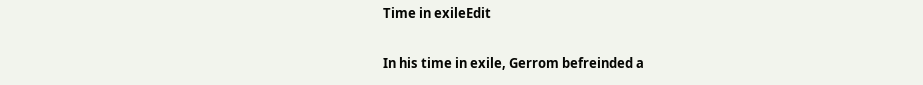Time in exileEdit

In his time in exile, Gerrom befreinded a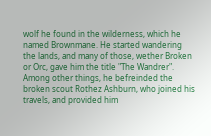wolf he found in the wilderness, which he named Brownmane. He started wandering the lands, and many of those, wether Broken or Orc, gave him the title "The Wandrer". Among other things, he befreinded the broken scout Rothez Ashburn, who joined his travels, and provided him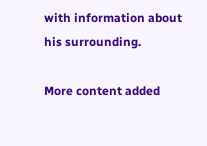with information about his surrounding.

More content added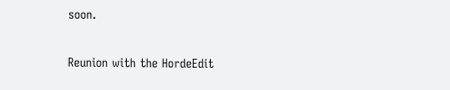soon.

Reunion with the HordeEdit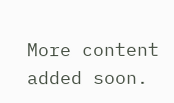More content added soon.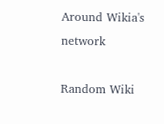Around Wikia's network

Random Wiki